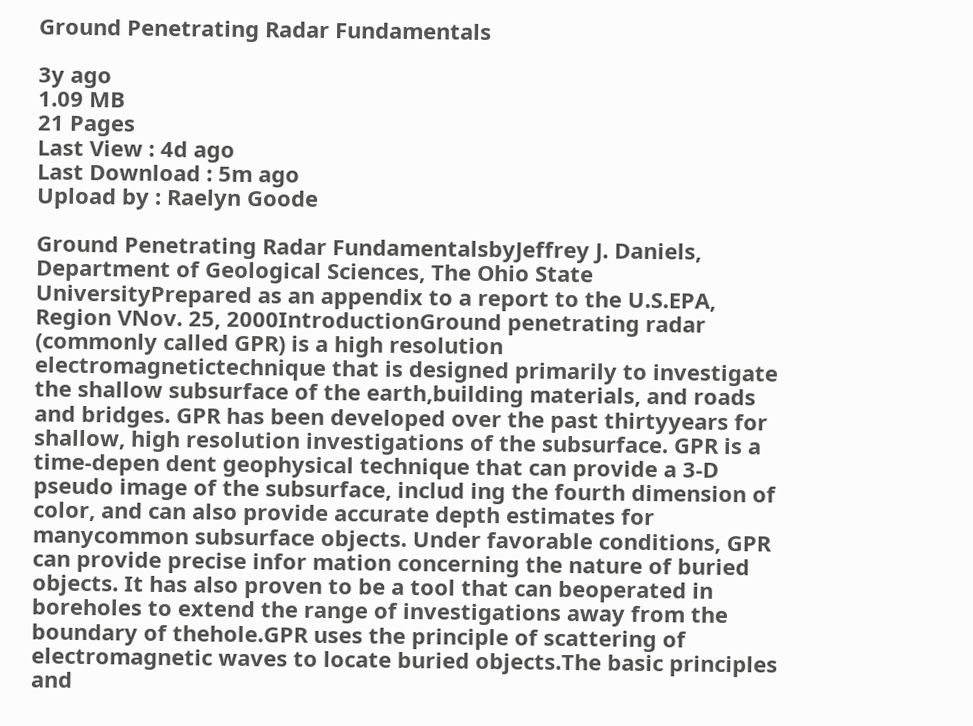Ground Penetrating Radar Fundamentals

3y ago
1.09 MB
21 Pages
Last View : 4d ago
Last Download : 5m ago
Upload by : Raelyn Goode

Ground Penetrating Radar FundamentalsbyJeffrey J. Daniels, Department of Geological Sciences, The Ohio State UniversityPrepared as an appendix to a report to the U.S.EPA, Region VNov. 25, 2000IntroductionGround penetrating radar (commonly called GPR) is a high resolution electromagnetictechnique that is designed primarily to investigate the shallow subsurface of the earth,building materials, and roads and bridges. GPR has been developed over the past thirtyyears for shallow, high resolution investigations of the subsurface. GPR is a time-depen dent geophysical technique that can provide a 3-D pseudo image of the subsurface, includ ing the fourth dimension of color, and can also provide accurate depth estimates for manycommon subsurface objects. Under favorable conditions, GPR can provide precise infor mation concerning the nature of buried objects. It has also proven to be a tool that can beoperated in boreholes to extend the range of investigations away from the boundary of thehole.GPR uses the principle of scattering of electromagnetic waves to locate buried objects.The basic principles and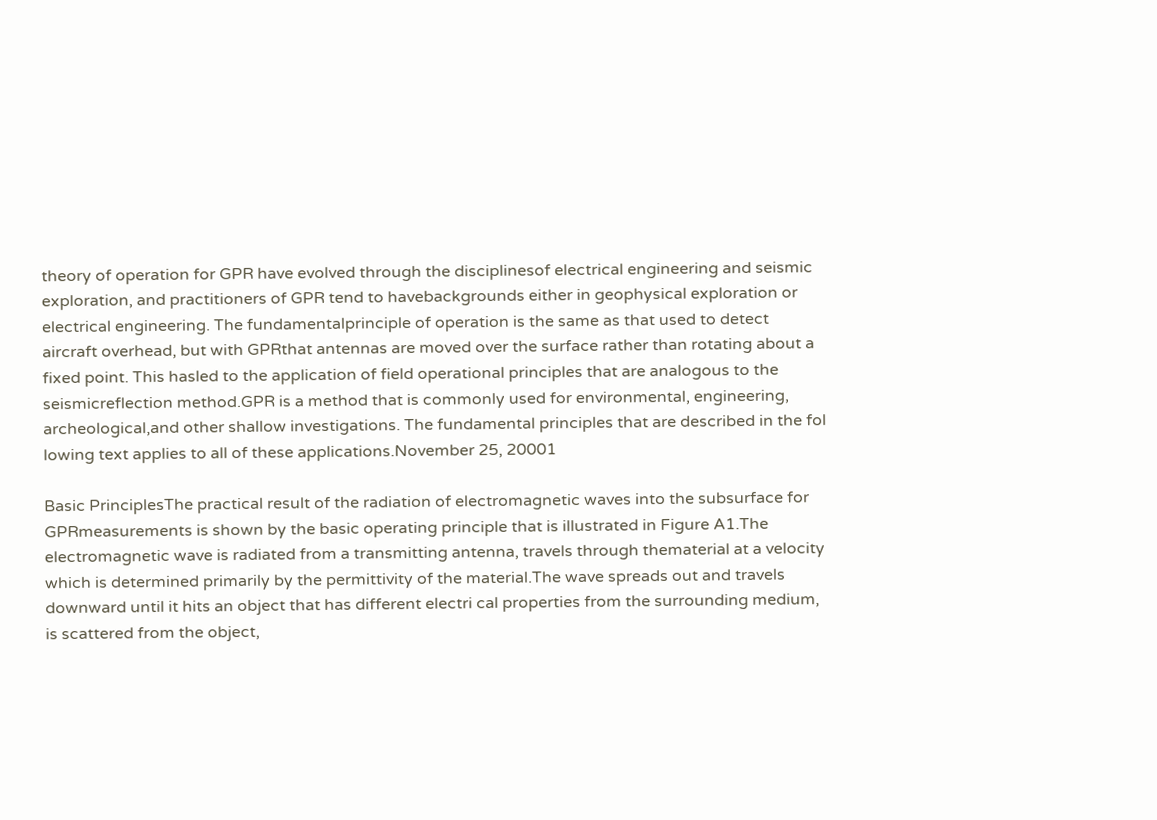theory of operation for GPR have evolved through the disciplinesof electrical engineering and seismic exploration, and practitioners of GPR tend to havebackgrounds either in geophysical exploration or electrical engineering. The fundamentalprinciple of operation is the same as that used to detect aircraft overhead, but with GPRthat antennas are moved over the surface rather than rotating about a fixed point. This hasled to the application of field operational principles that are analogous to the seismicreflection method.GPR is a method that is commonly used for environmental, engineering, archeological,and other shallow investigations. The fundamental principles that are described in the fol lowing text applies to all of these applications.November 25, 20001

Basic PrinciplesThe practical result of the radiation of electromagnetic waves into the subsurface for GPRmeasurements is shown by the basic operating principle that is illustrated in Figure A1.The electromagnetic wave is radiated from a transmitting antenna, travels through thematerial at a velocity which is determined primarily by the permittivity of the material.The wave spreads out and travels downward until it hits an object that has different electri cal properties from the surrounding medium, is scattered from the object,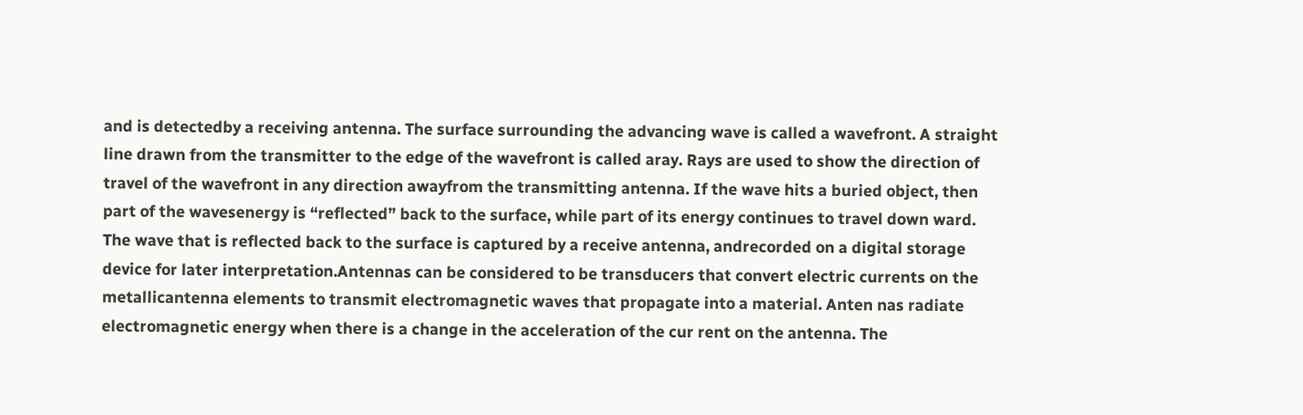and is detectedby a receiving antenna. The surface surrounding the advancing wave is called a wavefront. A straight line drawn from the transmitter to the edge of the wavefront is called aray. Rays are used to show the direction of travel of the wavefront in any direction awayfrom the transmitting antenna. If the wave hits a buried object, then part of the wavesenergy is “reflected” back to the surface, while part of its energy continues to travel down ward. The wave that is reflected back to the surface is captured by a receive antenna, andrecorded on a digital storage device for later interpretation.Antennas can be considered to be transducers that convert electric currents on the metallicantenna elements to transmit electromagnetic waves that propagate into a material. Anten nas radiate electromagnetic energy when there is a change in the acceleration of the cur rent on the antenna. The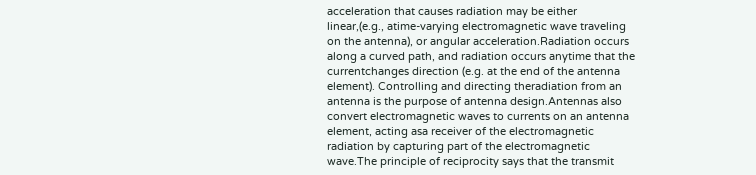acceleration that causes radiation may be either linear,(e.g., atime-varying electromagnetic wave traveling on the antenna), or angular acceleration.Radiation occurs along a curved path, and radiation occurs anytime that the currentchanges direction (e.g. at the end of the antenna element). Controlling and directing theradiation from an antenna is the purpose of antenna design.Antennas also convert electromagnetic waves to currents on an antenna element, acting asa receiver of the electromagnetic radiation by capturing part of the electromagnetic wave.The principle of reciprocity says that the transmit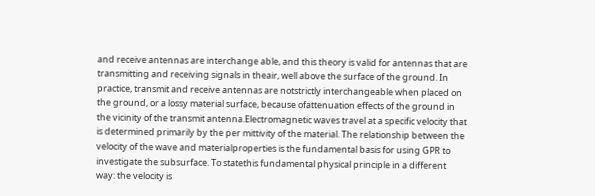and receive antennas are interchange able, and this theory is valid for antennas that are transmitting and receiving signals in theair, well above the surface of the ground. In practice, transmit and receive antennas are notstrictly interchangeable when placed on the ground, or a lossy material surface, because ofattenuation effects of the ground in the vicinity of the transmit antenna.Electromagnetic waves travel at a specific velocity that is determined primarily by the per mittivity of the material. The relationship between the velocity of the wave and materialproperties is the fundamental basis for using GPR to investigate the subsurface. To statethis fundamental physical principle in a different way: the velocity is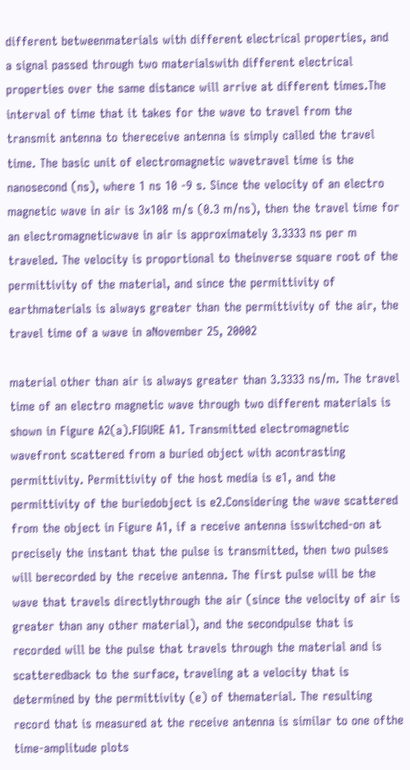different betweenmaterials with different electrical properties, and a signal passed through two materialswith different electrical properties over the same distance will arrive at different times.The interval of time that it takes for the wave to travel from the transmit antenna to thereceive antenna is simply called the travel time. The basic unit of electromagnetic wavetravel time is the nanosecond (ns), where 1 ns 10 -9 s. Since the velocity of an electro magnetic wave in air is 3x108 m/s (0.3 m/ns), then the travel time for an electromagneticwave in air is approximately 3.3333 ns per m traveled. The velocity is proportional to theinverse square root of the permittivity of the material, and since the permittivity of earthmaterials is always greater than the permittivity of the air, the travel time of a wave in aNovember 25, 20002

material other than air is always greater than 3.3333 ns/m. The travel time of an electro magnetic wave through two different materials is shown in Figure A2(a).FIGURE A1. Transmitted electromagnetic wavefront scattered from a buried object with acontrasting permittivity. Permittivity of the host media is e1, and the permittivity of the buriedobject is e2.Considering the wave scattered from the object in Figure A1, if a receive antenna isswitched-on at precisely the instant that the pulse is transmitted, then two pulses will berecorded by the receive antenna. The first pulse will be the wave that travels directlythrough the air (since the velocity of air is greater than any other material), and the secondpulse that is recorded will be the pulse that travels through the material and is scatteredback to the surface, traveling at a velocity that is determined by the permittivity (e) of thematerial. The resulting record that is measured at the receive antenna is similar to one ofthe time-amplitude plots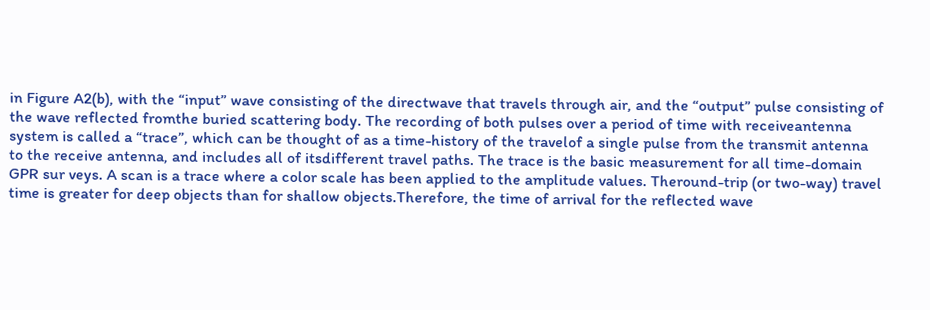in Figure A2(b), with the “input” wave consisting of the directwave that travels through air, and the “output” pulse consisting of the wave reflected fromthe buried scattering body. The recording of both pulses over a period of time with receiveantenna system is called a “trace”, which can be thought of as a time-history of the travelof a single pulse from the transmit antenna to the receive antenna, and includes all of itsdifferent travel paths. The trace is the basic measurement for all time-domain GPR sur veys. A scan is a trace where a color scale has been applied to the amplitude values. Theround-trip (or two-way) travel time is greater for deep objects than for shallow objects.Therefore, the time of arrival for the reflected wave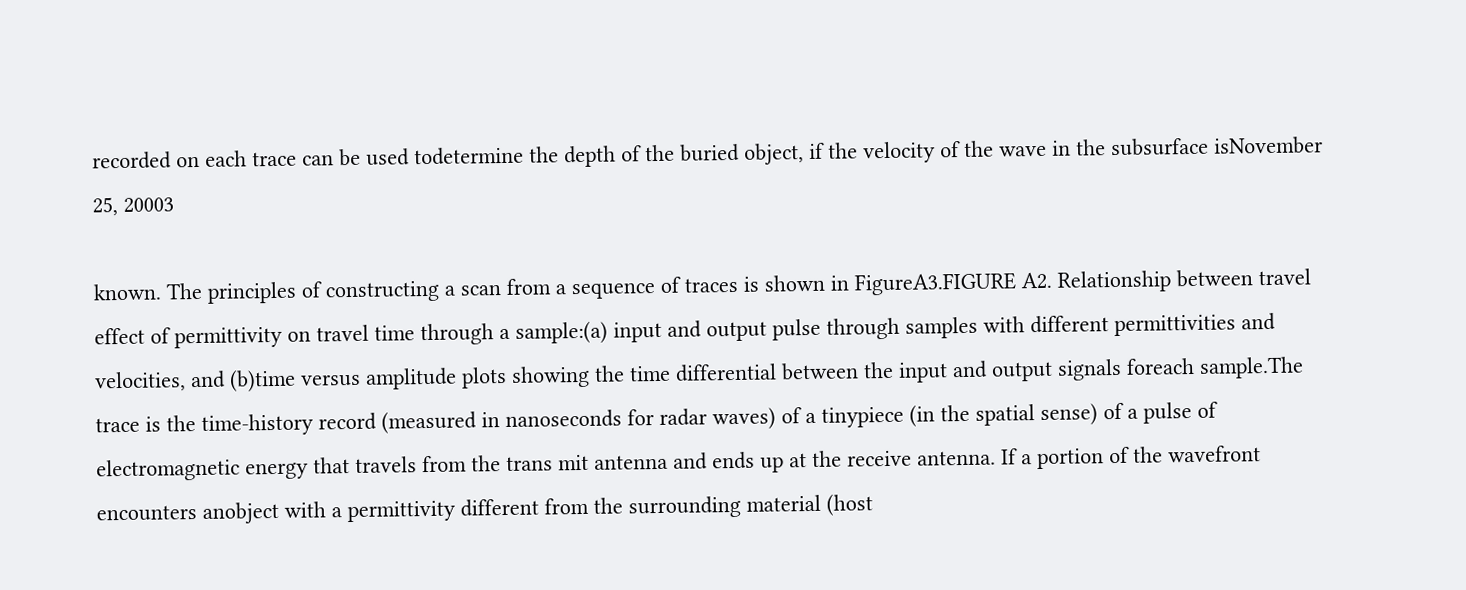recorded on each trace can be used todetermine the depth of the buried object, if the velocity of the wave in the subsurface isNovember 25, 20003

known. The principles of constructing a scan from a sequence of traces is shown in FigureA3.FIGURE A2. Relationship between travel effect of permittivity on travel time through a sample:(a) input and output pulse through samples with different permittivities and velocities, and (b)time versus amplitude plots showing the time differential between the input and output signals foreach sample.The trace is the time-history record (measured in nanoseconds for radar waves) of a tinypiece (in the spatial sense) of a pulse of electromagnetic energy that travels from the trans mit antenna and ends up at the receive antenna. If a portion of the wavefront encounters anobject with a permittivity different from the surrounding material (host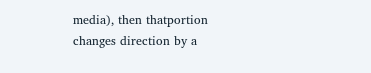media), then thatportion changes direction by a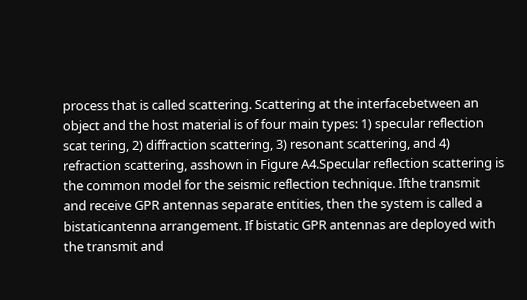process that is called scattering. Scattering at the interfacebetween an object and the host material is of four main types: 1) specular reflection scat tering, 2) diffraction scattering, 3) resonant scattering, and 4) refraction scattering, asshown in Figure A4.Specular reflection scattering is the common model for the seismic reflection technique. Ifthe transmit and receive GPR antennas separate entities, then the system is called a bistaticantenna arrangement. If bistatic GPR antennas are deployed with the transmit and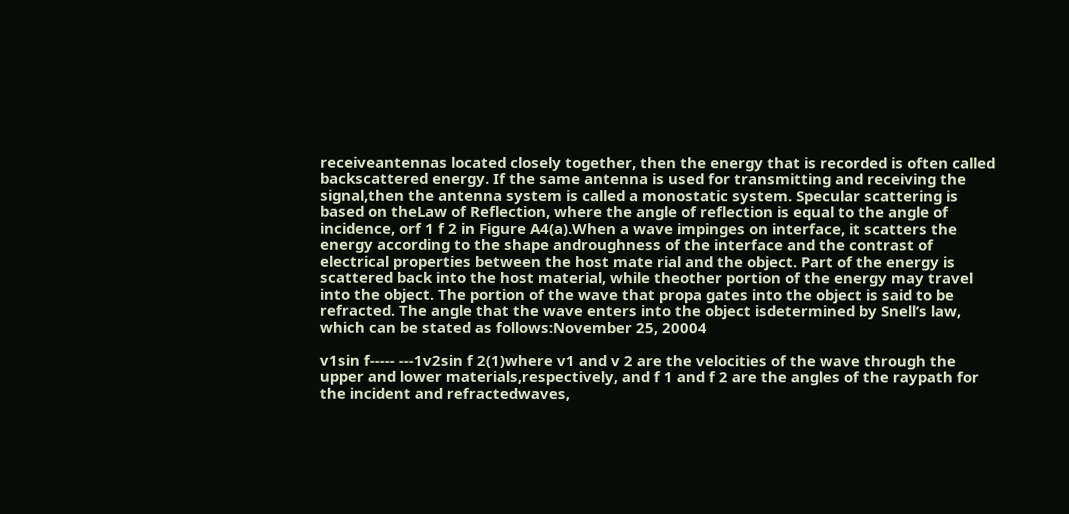receiveantennas located closely together, then the energy that is recorded is often called backscattered energy. If the same antenna is used for transmitting and receiving the signal,then the antenna system is called a monostatic system. Specular scattering is based on theLaw of Reflection, where the angle of reflection is equal to the angle of incidence, orf 1 f 2 in Figure A4(a).When a wave impinges on interface, it scatters the energy according to the shape androughness of the interface and the contrast of electrical properties between the host mate rial and the object. Part of the energy is scattered back into the host material, while theother portion of the energy may travel into the object. The portion of the wave that propa gates into the object is said to be refracted. The angle that the wave enters into the object isdetermined by Snell’s law, which can be stated as follows:November 25, 20004

v1sin f----- ---1v2sin f 2(1)where v1 and v 2 are the velocities of the wave through the upper and lower materials,respectively, and f 1 and f 2 are the angles of the raypath for the incident and refractedwaves,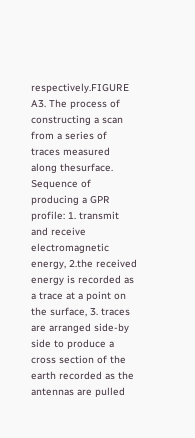respectively.FIGURE A3. The process of constructing a scan from a series of traces measured along thesurface. Sequence of producing a GPR profile: 1. transmit and receive electromagnetic energy, 2.the received energy is recorded as a trace at a point on the surface, 3. traces are arranged side-by side to produce a cross section of the earth recorded as the antennas are pulled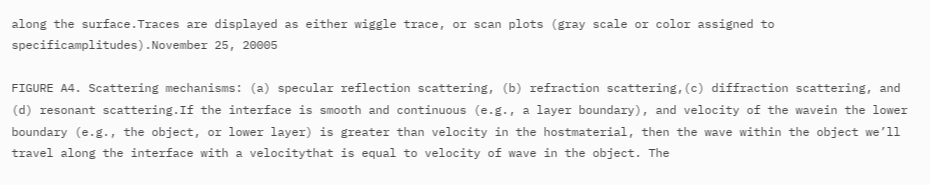along the surface.Traces are displayed as either wiggle trace, or scan plots (gray scale or color assigned to specificamplitudes).November 25, 20005

FIGURE A4. Scattering mechanisms: (a) specular reflection scattering, (b) refraction scattering,(c) diffraction scattering, and (d) resonant scattering.If the interface is smooth and continuous (e.g., a layer boundary), and velocity of the wavein the lower boundary (e.g., the object, or lower layer) is greater than velocity in the hostmaterial, then the wave within the object we’ll travel along the interface with a velocitythat is equal to velocity of wave in the object. The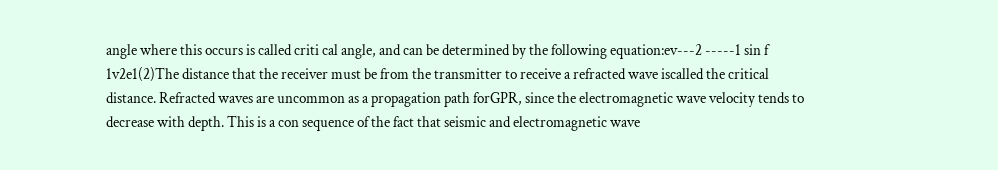angle where this occurs is called criti cal angle, and can be determined by the following equation:ev---2 -----1 sin f 1v2e1(2)The distance that the receiver must be from the transmitter to receive a refracted wave iscalled the critical distance. Refracted waves are uncommon as a propagation path forGPR, since the electromagnetic wave velocity tends to decrease with depth. This is a con sequence of the fact that seismic and electromagnetic wave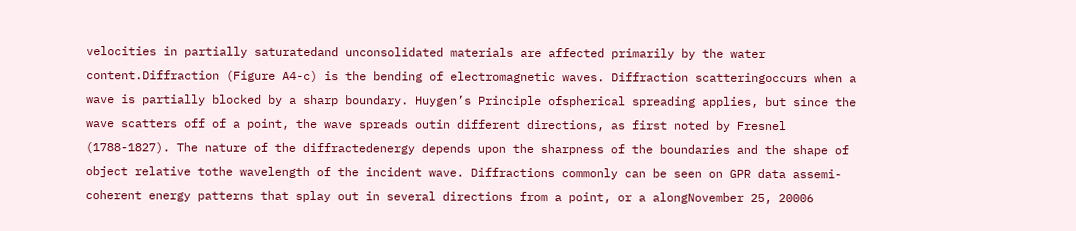velocities in partially saturatedand unconsolidated materials are affected primarily by the water content.Diffraction (Figure A4-c) is the bending of electromagnetic waves. Diffraction scatteringoccurs when a wave is partially blocked by a sharp boundary. Huygen’s Principle ofspherical spreading applies, but since the wave scatters off of a point, the wave spreads outin different directions, as first noted by Fresnel (1788-1827). The nature of the diffractedenergy depends upon the sharpness of the boundaries and the shape of object relative tothe wavelength of the incident wave. Diffractions commonly can be seen on GPR data assemi-coherent energy patterns that splay out in several directions from a point, or a alongNovember 25, 20006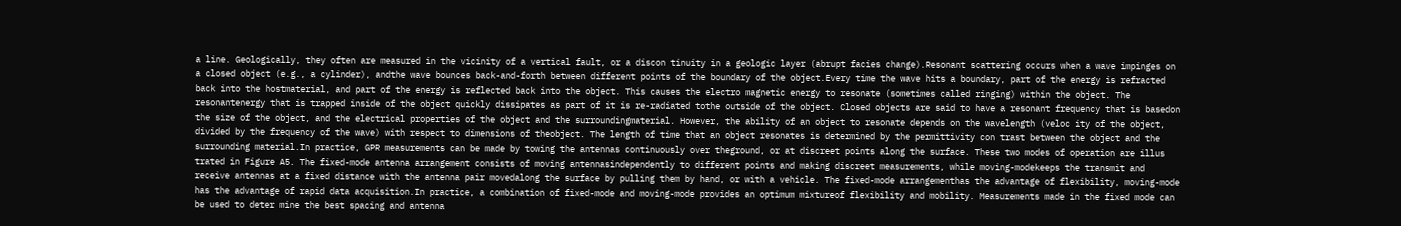a line. Geologically, they often are measured in the vicinity of a vertical fault, or a discon tinuity in a geologic layer (abrupt facies change).Resonant scattering occurs when a wave impinges on a closed object (e.g., a cylinder), andthe wave bounces back-and-forth between different points of the boundary of the object.Every time the wave hits a boundary, part of the energy is refracted back into the hostmaterial, and part of the energy is reflected back into the object. This causes the electro magnetic energy to resonate (sometimes called ringing) within the object. The resonantenergy that is trapped inside of the object quickly dissipates as part of it is re-radiated tothe outside of the object. Closed objects are said to have a resonant frequency that is basedon the size of the object, and the electrical properties of the object and the surroundingmaterial. However, the ability of an object to resonate depends on the wavelength (veloc ity of the object, divided by the frequency of the wave) with respect to dimensions of theobject. The length of time that an object resonates is determined by the permittivity con trast between the object and the surrounding material.In practice, GPR measurements can be made by towing the antennas continuously over theground, or at discreet points along the surface. These two modes of operation are illus trated in Figure A5. The fixed-mode antenna arrangement consists of moving antennasindependently to different points and making discreet measurements, while moving-modekeeps the transmit and receive antennas at a fixed distance with the antenna pair movedalong the surface by pulling them by hand, or with a vehicle. The fixed-mode arrangementhas the advantage of flexibility, moving-mode has the advantage of rapid data acquisition.In practice, a combination of fixed-mode and moving-mode provides an optimum mixtureof flexibility and mobility. Measurements made in the fixed mode can be used to deter mine the best spacing and antenna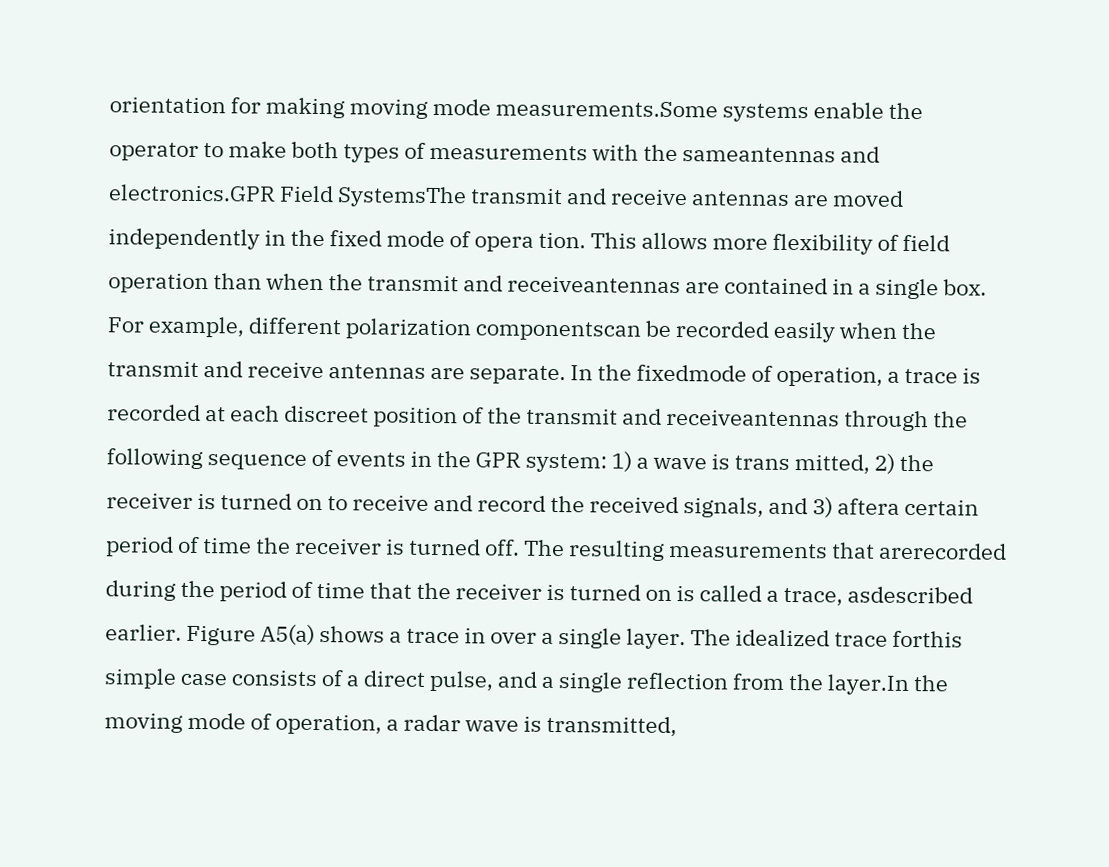orientation for making moving mode measurements.Some systems enable the operator to make both types of measurements with the sameantennas and electronics.GPR Field SystemsThe transmit and receive antennas are moved independently in the fixed mode of opera tion. This allows more flexibility of field operation than when the transmit and receiveantennas are contained in a single box. For example, different polarization componentscan be recorded easily when the transmit and receive antennas are separate. In the fixedmode of operation, a trace is recorded at each discreet position of the transmit and receiveantennas through the following sequence of events in the GPR system: 1) a wave is trans mitted, 2) the receiver is turned on to receive and record the received signals, and 3) aftera certain period of time the receiver is turned off. The resulting measurements that arerecorded during the period of time that the receiver is turned on is called a trace, asdescribed earlier. Figure A5(a) shows a trace in over a single layer. The idealized trace forthis simple case consists of a direct pulse, and a single reflection from the layer.In the moving mode of operation, a radar wave is transmitted,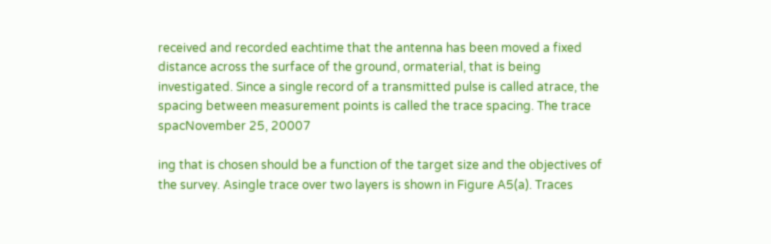received and recorded eachtime that the antenna has been moved a fixed distance across the surface of the ground, ormaterial, that is being investigated. Since a single record of a transmitted pulse is called atrace, the spacing between measurement points is called the trace spacing. The trace spacNovember 25, 20007

ing that is chosen should be a function of the target size and the objectives of the survey. Asingle trace over two layers is shown in Figure A5(a). Traces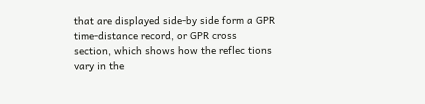that are displayed side-by side form a GPR time-distance record, or GPR cross section, which shows how the reflec tions vary in the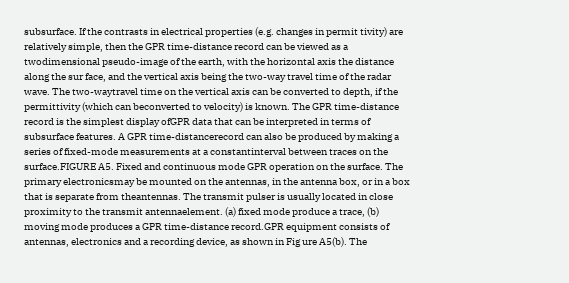subsurface. If the contrasts in electrical properties (e.g. changes in permit tivity) are relatively simple, then the GPR time-distance record can be viewed as a twodimensional pseudo-image of the earth, with the horizontal axis the distance along the sur face, and the vertical axis being the two-way travel time of the radar wave. The two-waytravel time on the vertical axis can be converted to depth, if the permittivity (which can beconverted to velocity) is known. The GPR time-distance record is the simplest display ofGPR data that can be interpreted in terms of subsurface features. A GPR time-distancerecord can also be produced by making a series of fixed-mode measurements at a constantinterval between traces on the surface.FIGURE A5. Fixed and continuous mode GPR operation on the surface. The primary electronicsmay be mounted on the antennas, in the antenna box, or in a box that is separate from theantennas. The transmit pulser is usually located in close proximity to the transmit antennaelement. (a) fixed mode produce a trace, (b) moving mode produces a GPR time-distance record.GPR equipment consists of antennas, electronics and a recording device, as shown in Fig ure A5(b). The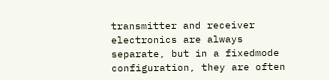transmitter and receiver electronics are always separate, but in a fixedmode configuration, they are often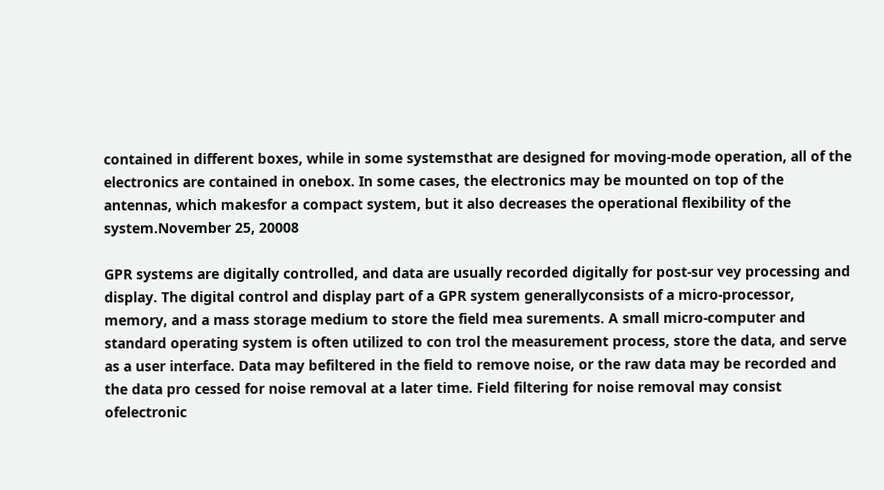contained in different boxes, while in some systemsthat are designed for moving-mode operation, all of the electronics are contained in onebox. In some cases, the electronics may be mounted on top of the antennas, which makesfor a compact system, but it also decreases the operational flexibility of the system.November 25, 20008

GPR systems are digitally controlled, and data are usually recorded digitally for post-sur vey processing and display. The digital control and display part of a GPR system generallyconsists of a micro-processor, memory, and a mass storage medium to store the field mea surements. A small micro-computer and standard operating system is often utilized to con trol the measurement process, store the data, and serve as a user interface. Data may befiltered in the field to remove noise, or the raw data may be recorded and the data pro cessed for noise removal at a later time. Field filtering for noise removal may consist ofelectronic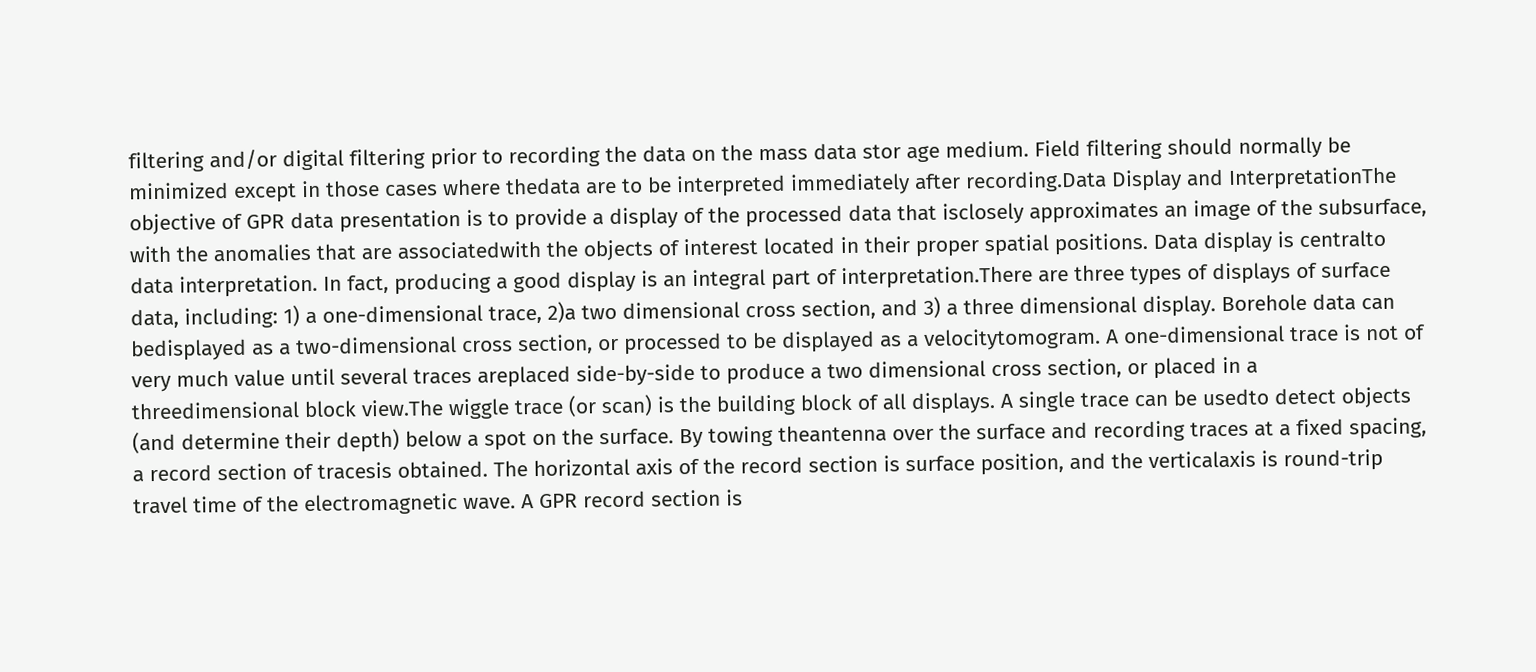filtering and/or digital filtering prior to recording the data on the mass data stor age medium. Field filtering should normally be minimized except in those cases where thedata are to be interpreted immediately after recording.Data Display and InterpretationThe objective of GPR data presentation is to provide a display of the processed data that isclosely approximates an image of the subsurface, with the anomalies that are associatedwith the objects of interest located in their proper spatial positions. Data display is centralto data interpretation. In fact, producing a good display is an integral part of interpretation.There are three types of displays of surface data, including: 1) a one-dimensional trace, 2)a two dimensional cross section, and 3) a three dimensional display. Borehole data can bedisplayed as a two-dimensional cross section, or processed to be displayed as a velocitytomogram. A one-dimensional trace is not of very much value until several traces areplaced side-by-side to produce a two dimensional cross section, or placed in a threedimensional block view.The wiggle trace (or scan) is the building block of all displays. A single trace can be usedto detect objects (and determine their depth) below a spot on the surface. By towing theantenna over the surface and recording traces at a fixed spacing, a record section of tracesis obtained. The horizontal axis of the record section is surface position, and the verticalaxis is round-trip travel time of the electromagnetic wave. A GPR record section is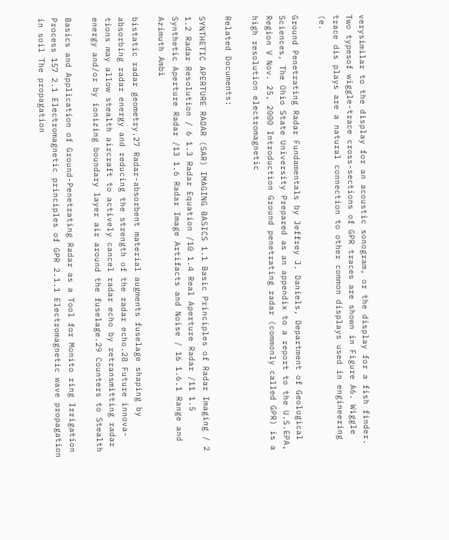verysimilar to the display for an acoustic sonogram, or the display for a fish finder. Two typesof wiggle-trace cross-sections of GPR traces are shown in Figure A6. Wiggle trace dis plays are a natural connection to other common displays used in engineering (e.

Ground Penetrating Radar Fundamentals by Jeffrey J. Daniels, Department of Geological Sciences, The Ohio State University Prepared as an appendix to a report to the U.S.EPA, Region V Nov. 25, 2000 Introduction Ground penetrating radar (commonly called GPR) is a high resolution electromagnetic

Related Documents:

SYNTHETIC APERTURE RADAR (SAR) IMAGING BASICS 1.1 Basic Principles of Radar Imaging / 2 1.2 Radar Resolution / 6 1.3 Radar Equation /10 1.4 Real Aperture Radar /11 1.5 Synthetic Aperture Radar /13 1.6 Radar Image Artifacts and Noise / 16 1.6.1 Range and Azimuth Ambi

bistatic radar geometry.27 Radar-absorbent material augments fuselage shaping by absorbing radar energy and reducing the strength of the radar echo.28 Future innova-tions may allow stealth aircraft to actively cancel radar echo by retransmitting radar energy and/or by ionizing boundary layer air around the fuselage.29 Counters to Stealth

Basics and Application of Ground-Penetrating Radar as a Tool for Monito ring Irrigation Process 157 2.1 Electromagnetic principles of GPR 2.1.1 Electromagnetic wave propagation in soil The propagation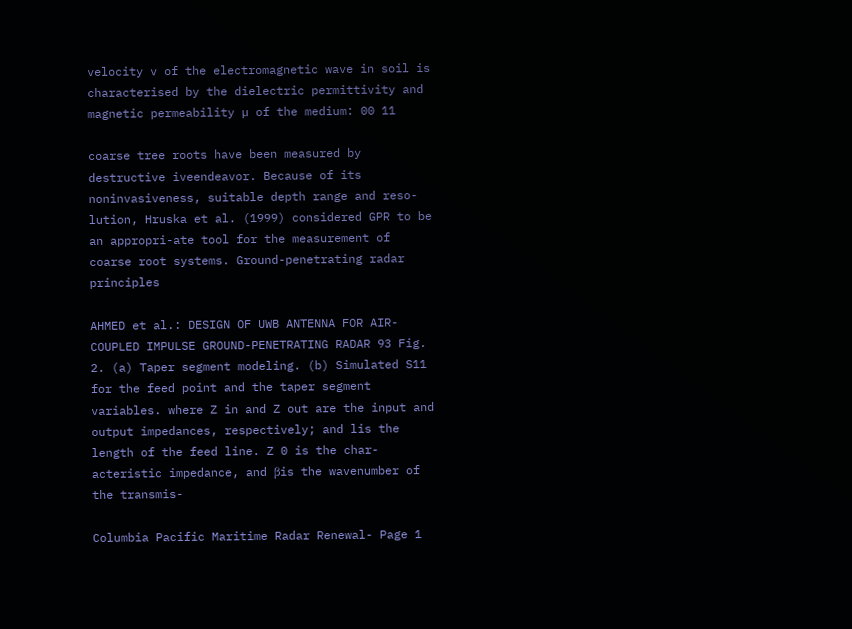velocity v of the electromagnetic wave in soil is characterised by the dielectric permittivity and magnetic permeability µ of the medium: 00 11

coarse tree roots have been measured by destructive iveendeavor. Because of its noninvasiveness, suitable depth range and reso-lution, Hruska et al. (1999) considered GPR to be an appropri-ate tool for the measurement of coarse root systems. Ground-penetrating radar principles

AHMED et al.: DESIGN OF UWB ANTENNA FOR AIR-COUPLED IMPULSE GROUND-PENETRATING RADAR 93 Fig. 2. (a) Taper segment modeling. (b) Simulated S11 for the feed point and the taper segment variables. where Z in and Z out are the input and output impedances, respectively; and lis the length of the feed line. Z 0 is the char- acteristic impedance, and βis the wavenumber of the transmis-

Columbia Pacific Maritime Radar Renewal- Page 1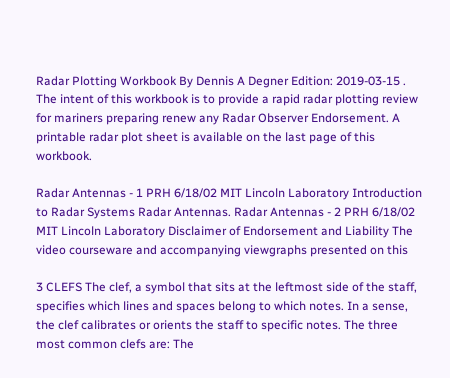Radar Plotting Workbook By Dennis A Degner Edition: 2019-03-15 . The intent of this workbook is to provide a rapid radar plotting review for mariners preparing renew any Radar Observer Endorsement. A printable radar plot sheet is available on the last page of this workbook.

Radar Antennas - 1 PRH 6/18/02 MIT Lincoln Laboratory Introduction to Radar Systems Radar Antennas. Radar Antennas - 2 PRH 6/18/02 MIT Lincoln Laboratory Disclaimer of Endorsement and Liability The video courseware and accompanying viewgraphs presented on this

3 CLEFS The clef, a symbol that sits at the leftmost side of the staff, specifies which lines and spaces belong to which notes. In a sense, the clef calibrates or orients the staff to specific notes. The three most common clefs are: The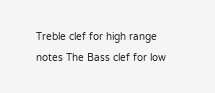Treble clef for high range notes The Bass clef for low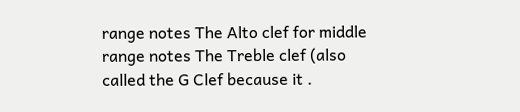range notes The Alto clef for middle range notes The Treble clef (also called the G Clef because it .